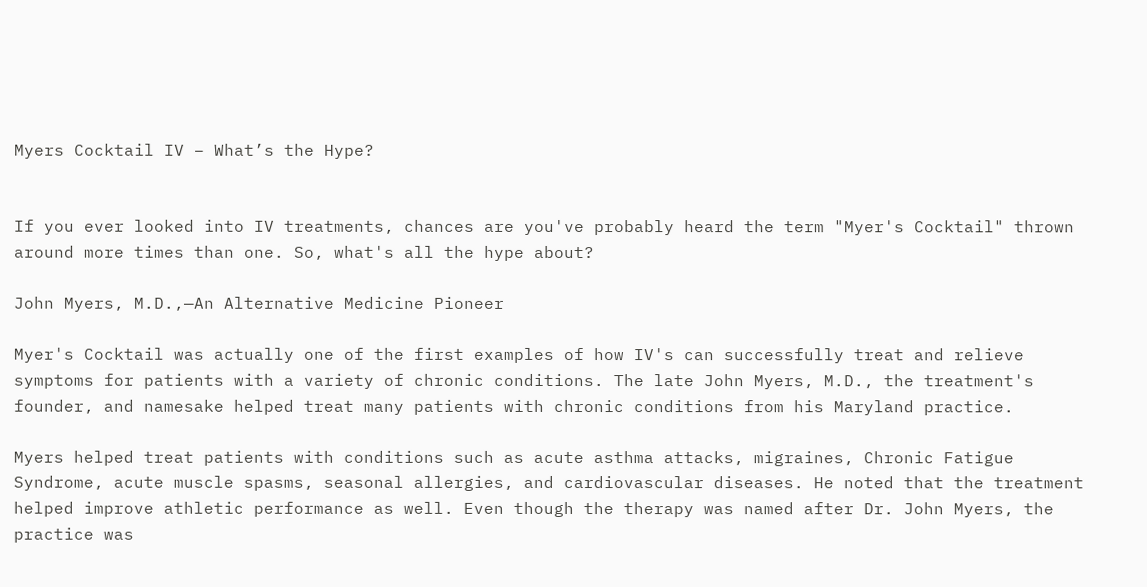Myers Cocktail IV – What’s the Hype?


If you ever looked into IV treatments, chances are you've probably heard the term "Myer's Cocktail" thrown around more times than one. So, what's all the hype about?

John Myers, M.D.,—An Alternative Medicine Pioneer

Myer's Cocktail was actually one of the first examples of how IV's can successfully treat and relieve symptoms for patients with a variety of chronic conditions. The late John Myers, M.D., the treatment's founder, and namesake helped treat many patients with chronic conditions from his Maryland practice.

Myers helped treat patients with conditions such as acute asthma attacks, migraines, Chronic Fatigue Syndrome, acute muscle spasms, seasonal allergies, and cardiovascular diseases. He noted that the treatment helped improve athletic performance as well. Even though the therapy was named after Dr. John Myers, the practice was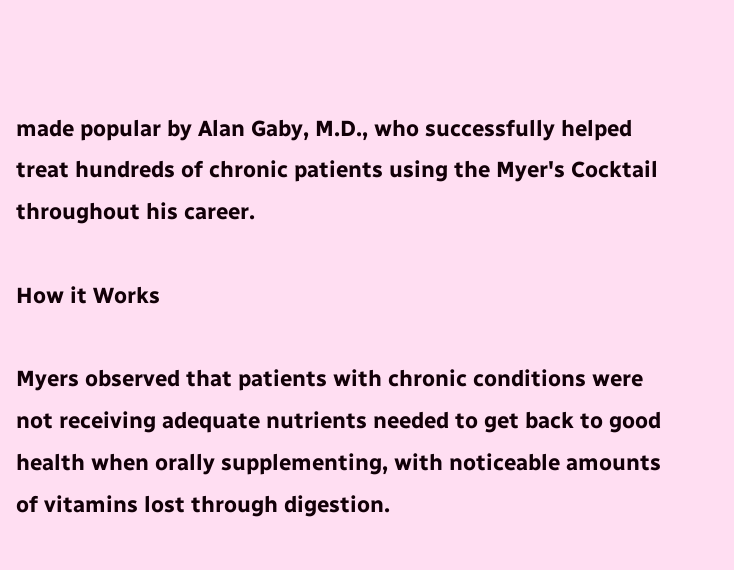made popular by Alan Gaby, M.D., who successfully helped treat hundreds of chronic patients using the Myer's Cocktail throughout his career.

How it Works

Myers observed that patients with chronic conditions were not receiving adequate nutrients needed to get back to good health when orally supplementing, with noticeable amounts of vitamins lost through digestion.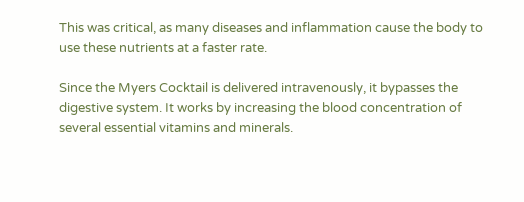This was critical, as many diseases and inflammation cause the body to use these nutrients at a faster rate.

Since the Myers Cocktail is delivered intravenously, it bypasses the digestive system. It works by increasing the blood concentration of several essential vitamins and minerals.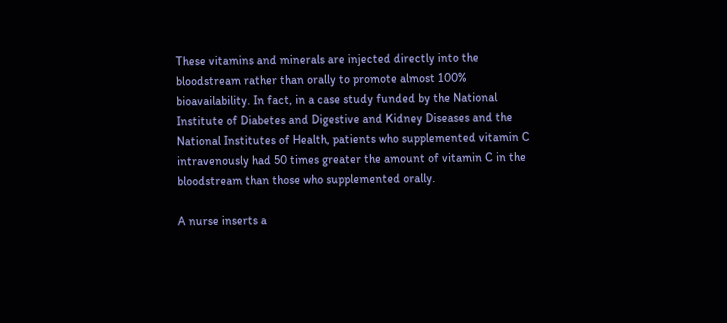These vitamins and minerals are injected directly into the bloodstream rather than orally to promote almost 100% bioavailability. In fact, in a case study funded by the National Institute of Diabetes and Digestive and Kidney Diseases and the National Institutes of Health, patients who supplemented vitamin C intravenously had 50 times greater the amount of vitamin C in the bloodstream than those who supplemented orally.

A nurse inserts a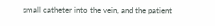small catheter into the vein, and the patient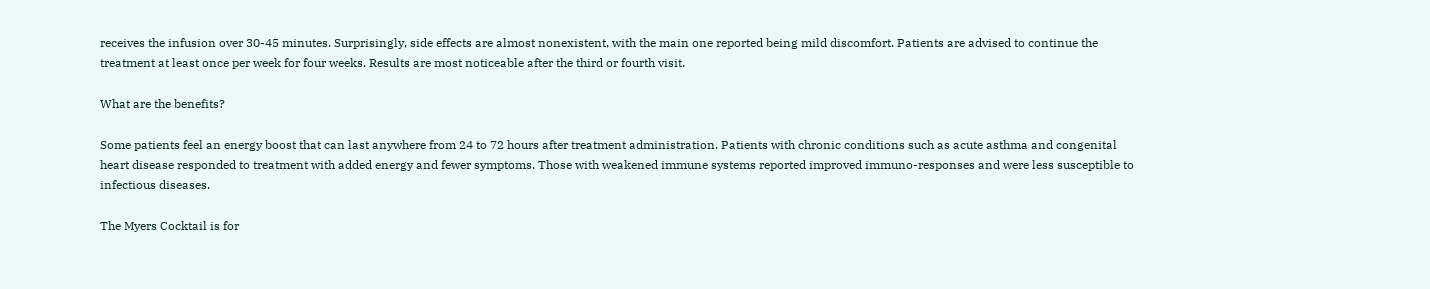receives the infusion over 30-45 minutes. Surprisingly, side effects are almost nonexistent, with the main one reported being mild discomfort. Patients are advised to continue the treatment at least once per week for four weeks. Results are most noticeable after the third or fourth visit.

What are the benefits?

Some patients feel an energy boost that can last anywhere from 24 to 72 hours after treatment administration. Patients with chronic conditions such as acute asthma and congenital heart disease responded to treatment with added energy and fewer symptoms. Those with weakened immune systems reported improved immuno-responses and were less susceptible to infectious diseases.

The Myers Cocktail is for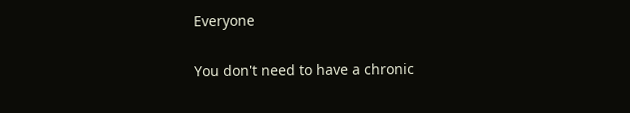Everyone

You don't need to have a chronic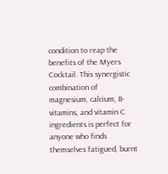condition to reap the benefits of the Myers Cocktail. This synergistic combination of magnesium, calcium, B-vitamins, and vitamin C ingredients is perfect for anyone who finds themselves fatigued, burnt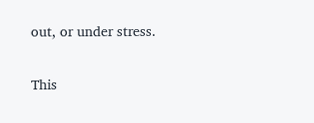out, or under stress.

This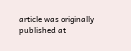article was originally published at